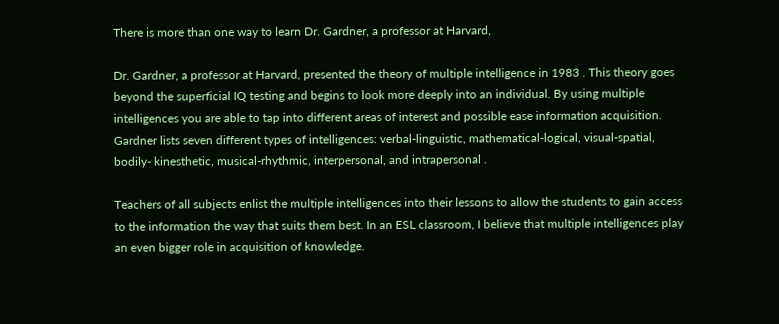There is more than one way to learn Dr. Gardner, a professor at Harvard,

Dr. Gardner, a professor at Harvard, presented the theory of multiple intelligence in 1983 . This theory goes beyond the superficial IQ testing and begins to look more deeply into an individual. By using multiple intelligences you are able to tap into different areas of interest and possible ease information acquisition. Gardner lists seven different types of intelligences: verbal-linguistic, mathematical-logical, visual-spatial, bodily- kinesthetic, musical-rhythmic, interpersonal, and intrapersonal .

Teachers of all subjects enlist the multiple intelligences into their lessons to allow the students to gain access to the information the way that suits them best. In an ESL classroom, I believe that multiple intelligences play an even bigger role in acquisition of knowledge.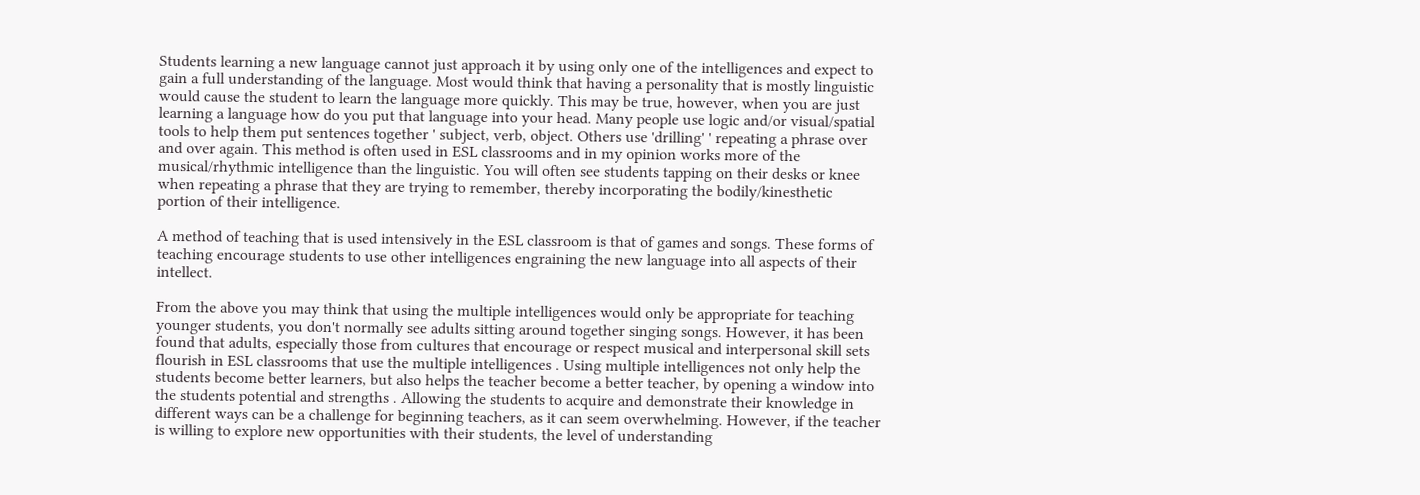Students learning a new language cannot just approach it by using only one of the intelligences and expect to gain a full understanding of the language. Most would think that having a personality that is mostly linguistic would cause the student to learn the language more quickly. This may be true, however, when you are just learning a language how do you put that language into your head. Many people use logic and/or visual/spatial tools to help them put sentences together ' subject, verb, object. Others use 'drilling' ' repeating a phrase over and over again. This method is often used in ESL classrooms and in my opinion works more of the musical/rhythmic intelligence than the linguistic. You will often see students tapping on their desks or knee when repeating a phrase that they are trying to remember, thereby incorporating the bodily/kinesthetic portion of their intelligence.

A method of teaching that is used intensively in the ESL classroom is that of games and songs. These forms of teaching encourage students to use other intelligences engraining the new language into all aspects of their intellect.

From the above you may think that using the multiple intelligences would only be appropriate for teaching younger students, you don't normally see adults sitting around together singing songs. However, it has been found that adults, especially those from cultures that encourage or respect musical and interpersonal skill sets flourish in ESL classrooms that use the multiple intelligences . Using multiple intelligences not only help the students become better learners, but also helps the teacher become a better teacher, by opening a window into the students potential and strengths . Allowing the students to acquire and demonstrate their knowledge in different ways can be a challenge for beginning teachers, as it can seem overwhelming. However, if the teacher is willing to explore new opportunities with their students, the level of understanding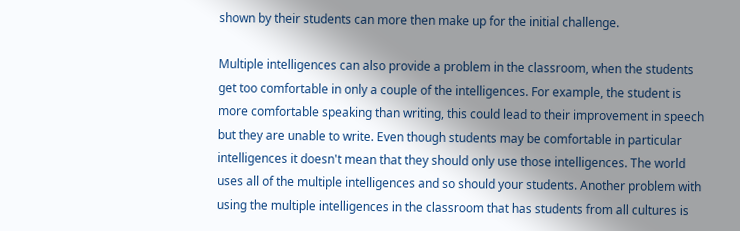shown by their students can more then make up for the initial challenge.

Multiple intelligences can also provide a problem in the classroom, when the students get too comfortable in only a couple of the intelligences. For example, the student is more comfortable speaking than writing, this could lead to their improvement in speech but they are unable to write. Even though students may be comfortable in particular intelligences it doesn't mean that they should only use those intelligences. The world uses all of the multiple intelligences and so should your students. Another problem with using the multiple intelligences in the classroom that has students from all cultures is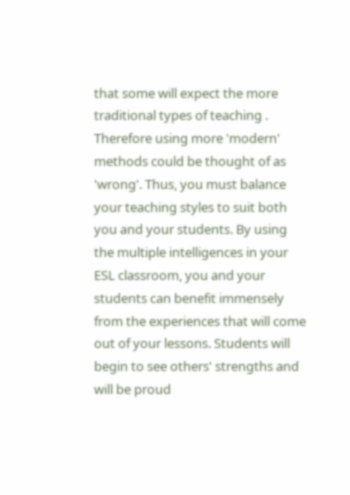that some will expect the more traditional types of teaching . Therefore using more 'modern' methods could be thought of as 'wrong'. Thus, you must balance your teaching styles to suit both you and your students. By using the multiple intelligences in your ESL classroom, you and your students can benefit immensely from the experiences that will come out of your lessons. Students will begin to see others' strengths and will be proud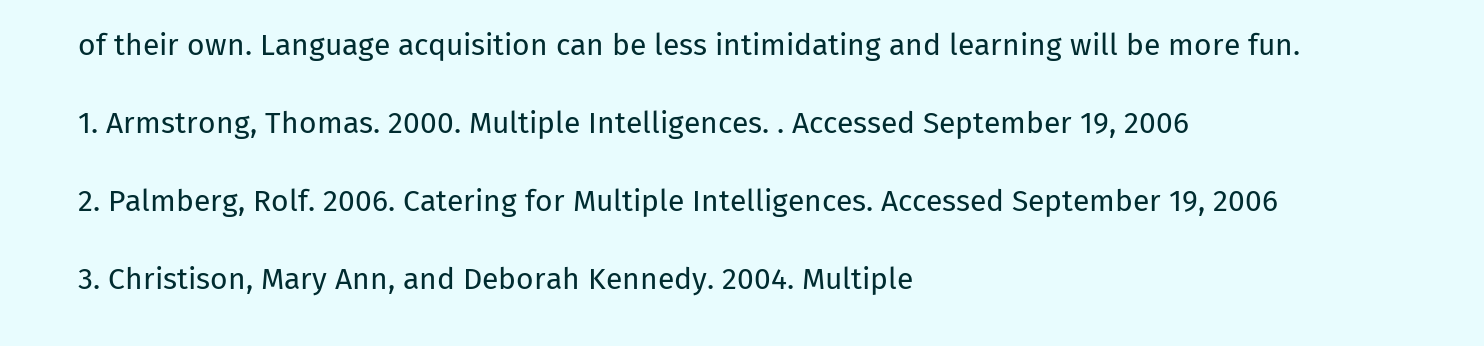of their own. Language acquisition can be less intimidating and learning will be more fun.

1. Armstrong, Thomas. 2000. Multiple Intelligences. . Accessed September 19, 2006

2. Palmberg, Rolf. 2006. Catering for Multiple Intelligences. Accessed September 19, 2006

3. Christison, Mary Ann, and Deborah Kennedy. 2004. Multiple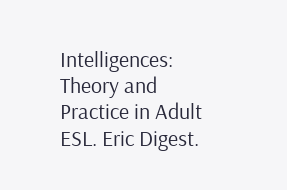Intelligences: Theory and Practice in Adult ESL. Eric Digest.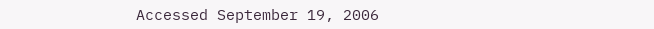Accessed September 19, 2006